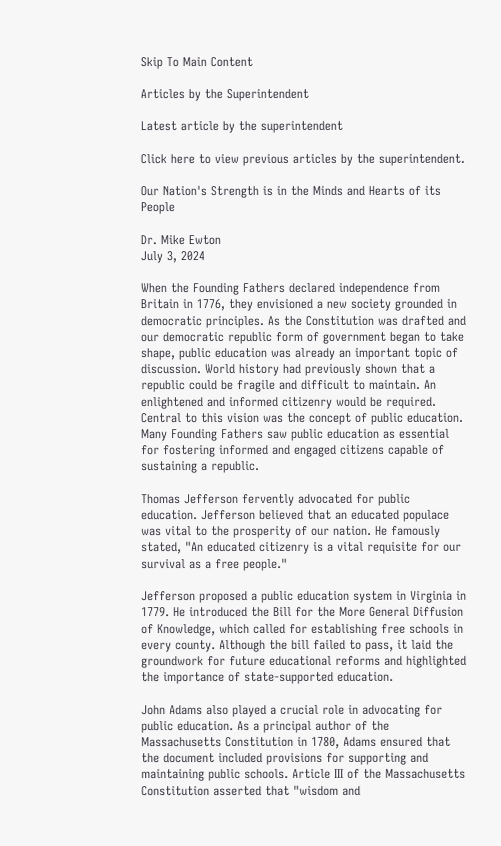Skip To Main Content

Articles by the Superintendent

Latest article by the superintendent

Click here to view previous articles by the superintendent.

Our Nation's Strength is in the Minds and Hearts of its People

Dr. Mike Ewton
July 3, 2024

When the Founding Fathers declared independence from Britain in 1776, they envisioned a new society grounded in democratic principles. As the Constitution was drafted and our democratic republic form of government began to take shape, public education was already an important topic of discussion. World history had previously shown that a republic could be fragile and difficult to maintain. An enlightened and informed citizenry would be required. Central to this vision was the concept of public education. Many Founding Fathers saw public education as essential for fostering informed and engaged citizens capable of sustaining a republic.

Thomas Jefferson fervently advocated for public education. Jefferson believed that an educated populace was vital to the prosperity of our nation. He famously stated, "An educated citizenry is a vital requisite for our survival as a free people."

Jefferson proposed a public education system in Virginia in 1779. He introduced the Bill for the More General Diffusion of Knowledge, which called for establishing free schools in every county. Although the bill failed to pass, it laid the groundwork for future educational reforms and highlighted the importance of state-supported education.

John Adams also played a crucial role in advocating for public education. As a principal author of the Massachusetts Constitution in 1780, Adams ensured that the document included provisions for supporting and maintaining public schools. Article III of the Massachusetts Constitution asserted that "wisdom and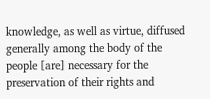knowledge, as well as virtue, diffused generally among the body of the people [are] necessary for the preservation of their rights and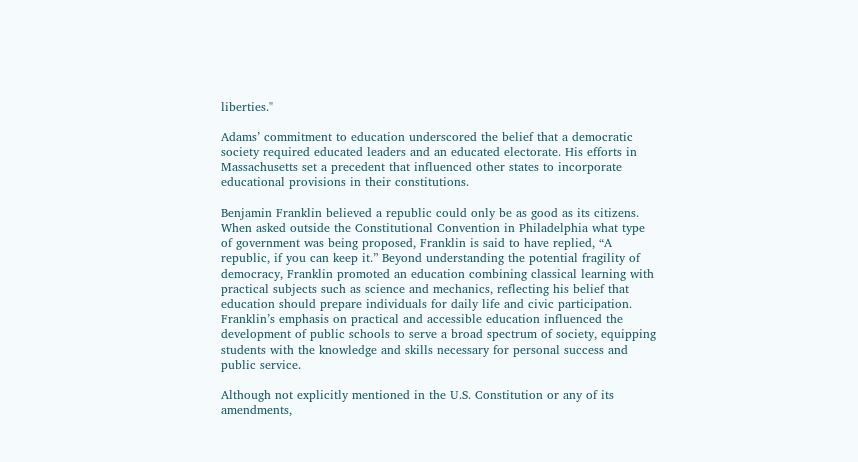liberties."

Adams’ commitment to education underscored the belief that a democratic society required educated leaders and an educated electorate. His efforts in Massachusetts set a precedent that influenced other states to incorporate educational provisions in their constitutions.

Benjamin Franklin believed a republic could only be as good as its citizens. When asked outside the Constitutional Convention in Philadelphia what type of government was being proposed, Franklin is said to have replied, “A republic, if you can keep it.” Beyond understanding the potential fragility of democracy, Franklin promoted an education combining classical learning with practical subjects such as science and mechanics, reflecting his belief that education should prepare individuals for daily life and civic participation. Franklin’s emphasis on practical and accessible education influenced the development of public schools to serve a broad spectrum of society, equipping students with the knowledge and skills necessary for personal success and public service.

Although not explicitly mentioned in the U.S. Constitution or any of its amendments,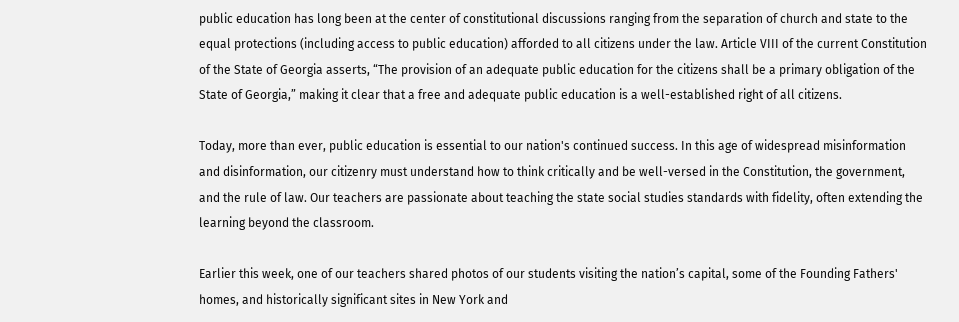public education has long been at the center of constitutional discussions ranging from the separation of church and state to the equal protections (including access to public education) afforded to all citizens under the law. Article VIII of the current Constitution of the State of Georgia asserts, “The provision of an adequate public education for the citizens shall be a primary obligation of the State of Georgia,” making it clear that a free and adequate public education is a well-established right of all citizens.

Today, more than ever, public education is essential to our nation's continued success. In this age of widespread misinformation and disinformation, our citizenry must understand how to think critically and be well-versed in the Constitution, the government, and the rule of law. Our teachers are passionate about teaching the state social studies standards with fidelity, often extending the learning beyond the classroom.

Earlier this week, one of our teachers shared photos of our students visiting the nation’s capital, some of the Founding Fathers' homes, and historically significant sites in New York and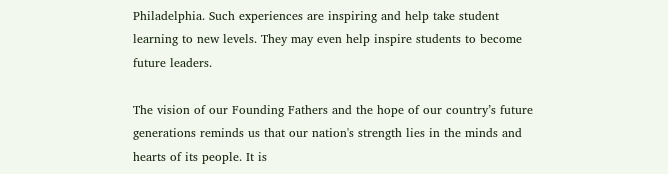Philadelphia. Such experiences are inspiring and help take student learning to new levels. They may even help inspire students to become future leaders.

The vision of our Founding Fathers and the hope of our country’s future generations reminds us that our nation's strength lies in the minds and hearts of its people. It is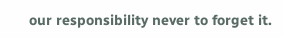our responsibility never to forget it.